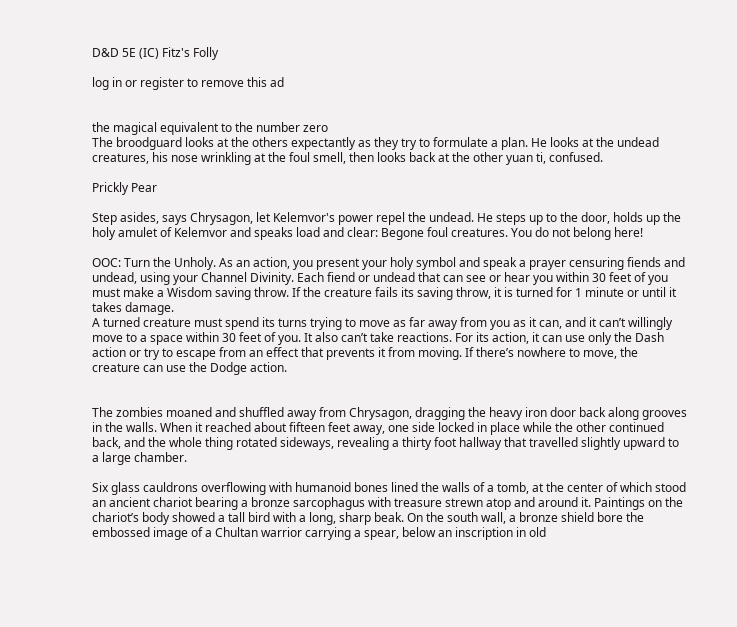D&D 5E (IC) Fitz's Folly

log in or register to remove this ad


the magical equivalent to the number zero
The broodguard looks at the others expectantly as they try to formulate a plan. He looks at the undead creatures, his nose wrinkling at the foul smell, then looks back at the other yuan ti, confused.

Prickly Pear

Step asides, says Chrysagon, let Kelemvor's power repel the undead. He steps up to the door, holds up the holy amulet of Kelemvor and speaks load and clear: Begone foul creatures. You do not belong here!

OOC: Turn the Unholy. As an action, you present your holy symbol and speak a prayer censuring fiends and undead, using your Channel Divinity. Each fiend or undead that can see or hear you within 30 feet of you must make a Wisdom saving throw. If the creature fails its saving throw, it is turned for 1 minute or until it takes damage.
A turned creature must spend its turns trying to move as far away from you as it can, and it can’t willingly move to a space within 30 feet of you. It also can’t take reactions. For its action, it can use only the Dash action or try to escape from an effect that prevents it from moving. If there’s nowhere to move, the creature can use the Dodge action.


The zombies moaned and shuffled away from Chrysagon, dragging the heavy iron door back along grooves in the walls. When it reached about fifteen feet away, one side locked in place while the other continued back, and the whole thing rotated sideways, revealing a thirty foot hallway that travelled slightly upward to a large chamber.

Six glass cauldrons overflowing with humanoid bones lined the walls of a tomb, at the center of which stood an ancient chariot bearing a bronze sarcophagus with treasure strewn atop and around it. Paintings on the chariot’s body showed a tall bird with a long, sharp beak. On the south wall, a bronze shield bore the embossed image of a Chultan warrior carrying a spear, below an inscription in old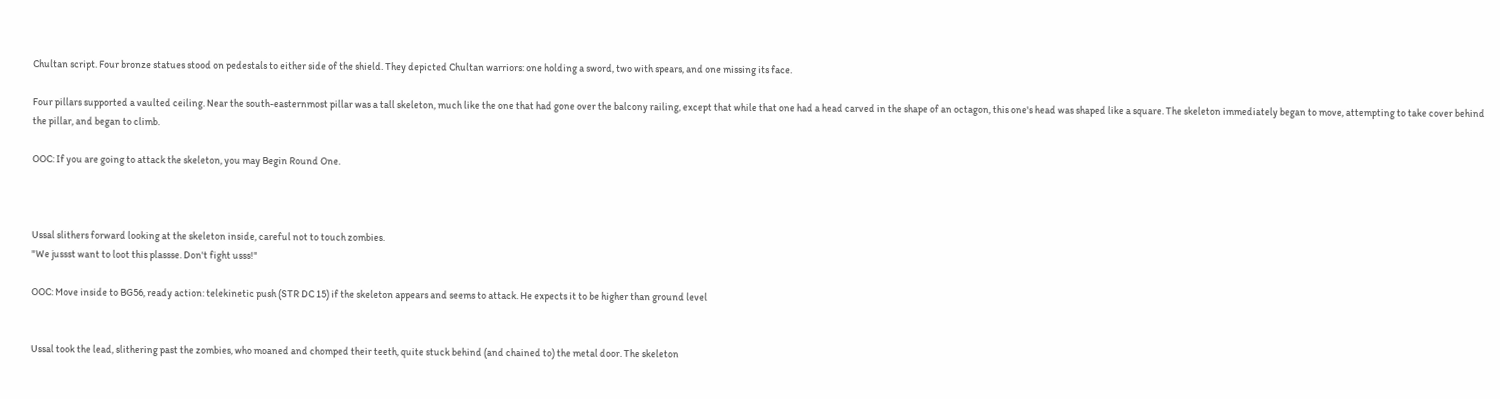Chultan script. Four bronze statues stood on pedestals to either side of the shield. They depicted Chultan warriors: one holding a sword, two with spears, and one missing its face.

Four pillars supported a vaulted ceiling. Near the south-easternmost pillar was a tall skeleton, much like the one that had gone over the balcony railing, except that while that one had a head carved in the shape of an octagon, this one's head was shaped like a square. The skeleton immediately began to move, attempting to take cover behind the pillar, and began to climb.

OOC: If you are going to attack the skeleton, you may Begin Round One.



Ussal slithers forward looking at the skeleton inside, careful not to touch zombies.
"We jussst want to loot this plassse. Don't fight usss!"

OOC: Move inside to BG56, ready action: telekinetic push (STR DC 15) if the skeleton appears and seems to attack. He expects it to be higher than ground level


Ussal took the lead, slithering past the zombies, who moaned and chomped their teeth, quite stuck behind (and chained to) the metal door. The skeleton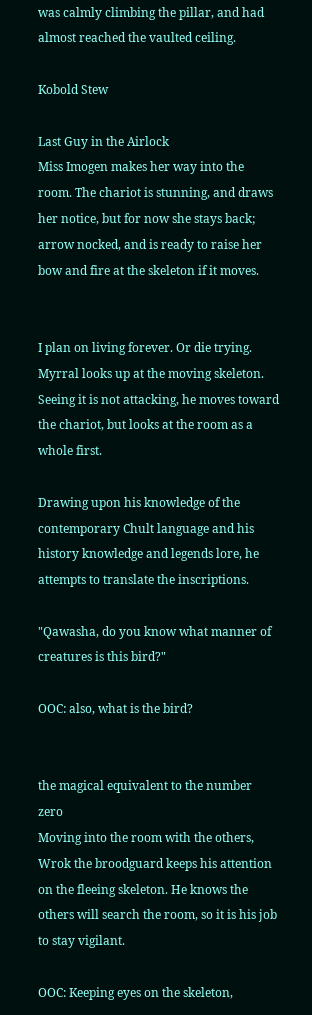was calmly climbing the pillar, and had almost reached the vaulted ceiling.

Kobold Stew

Last Guy in the Airlock
Miss Imogen makes her way into the room. The chariot is stunning, and draws her notice, but for now she stays back; arrow nocked, and is ready to raise her bow and fire at the skeleton if it moves.


I plan on living forever. Or die trying.
Myrral looks up at the moving skeleton. Seeing it is not attacking, he moves toward the chariot, but looks at the room as a whole first.

Drawing upon his knowledge of the contemporary Chult language and his history knowledge and legends lore, he attempts to translate the inscriptions.

"Qawasha, do you know what manner of creatures is this bird?"

OOC: also, what is the bird?


the magical equivalent to the number zero
Moving into the room with the others, Wrok the broodguard keeps his attention on the fleeing skeleton. He knows the others will search the room, so it is his job to stay vigilant.

OOC: Keeping eyes on the skeleton,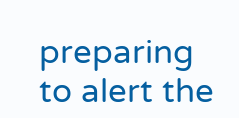preparing to alert the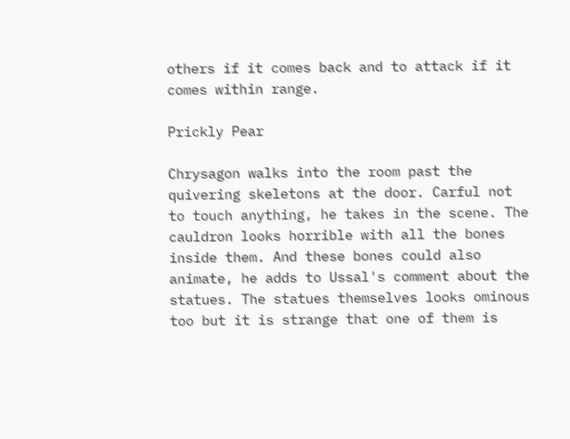others if it comes back and to attack if it comes within range.

Prickly Pear

Chrysagon walks into the room past the quivering skeletons at the door. Carful not to touch anything, he takes in the scene. The cauldron looks horrible with all the bones inside them. And these bones could also animate, he adds to Ussal's comment about the statues. The statues themselves looks ominous too but it is strange that one of them is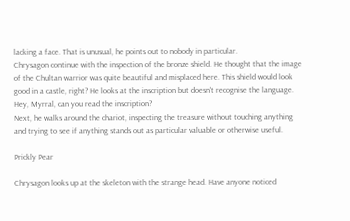lacking a face. That is unusual, he points out to nobody in particular.
Chrysagon continue with the inspection of the bronze shield. He thought that the image of the Chultan warrior was quite beautiful and misplaced here. This shield would look good in a castle, right? He looks at the inscription but doesn't recognise the language. Hey, Myrral, can you read the inscription?
Next, he walks around the chariot, inspecting the treasure without touching anything and trying to see if anything stands out as particular valuable or otherwise useful.

Prickly Pear

Chrysagon looks up at the skeleton with the strange head. Have anyone noticed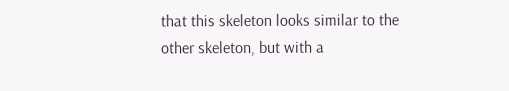that this skeleton looks similar to the other skeleton, but with a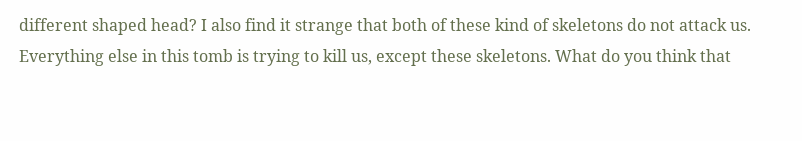different shaped head? I also find it strange that both of these kind of skeletons do not attack us. Everything else in this tomb is trying to kill us, except these skeletons. What do you think that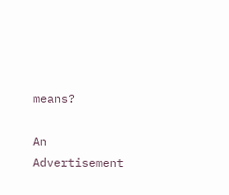means?

An Advertisement